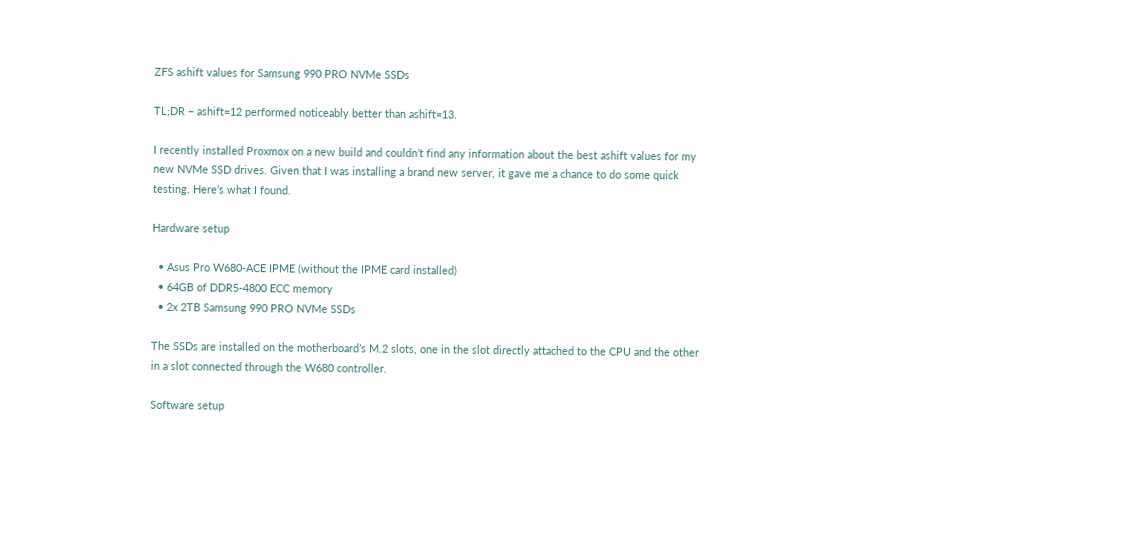ZFS ashift values for Samsung 990 PRO NVMe SSDs

TL;DR – ashift=12 performed noticeably better than ashift=13.

I recently installed Proxmox on a new build and couldn’t find any information about the best ashift values for my new NVMe SSD drives. Given that I was installing a brand new server, it gave me a chance to do some quick testing. Here’s what I found.

Hardware setup

  • Asus Pro W680-ACE IPME (without the IPME card installed)
  • 64GB of DDR5-4800 ECC memory
  • 2x 2TB Samsung 990 PRO NVMe SSDs

The SSDs are installed on the motherboard’s M.2 slots, one in the slot directly attached to the CPU and the other in a slot connected through the W680 controller.

Software setup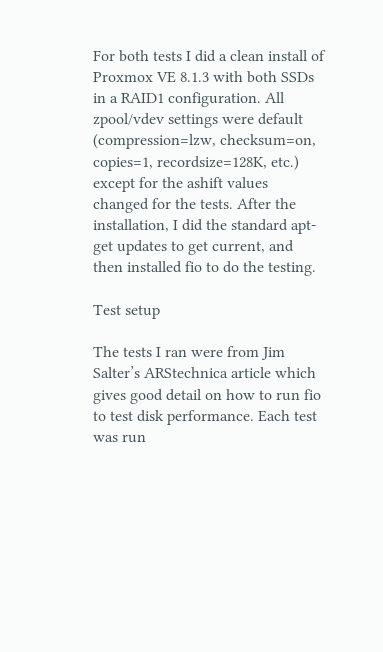For both tests I did a clean install of Proxmox VE 8.1.3 with both SSDs in a RAID1 configuration. All zpool/vdev settings were default (compression=lzw, checksum=on, copies=1, recordsize=128K, etc.) except for the ashift values changed for the tests. After the installation, I did the standard apt-get updates to get current, and then installed fio to do the testing.

Test setup

The tests I ran were from Jim Salter’s ARStechnica article which gives good detail on how to run fio to test disk performance. Each test was run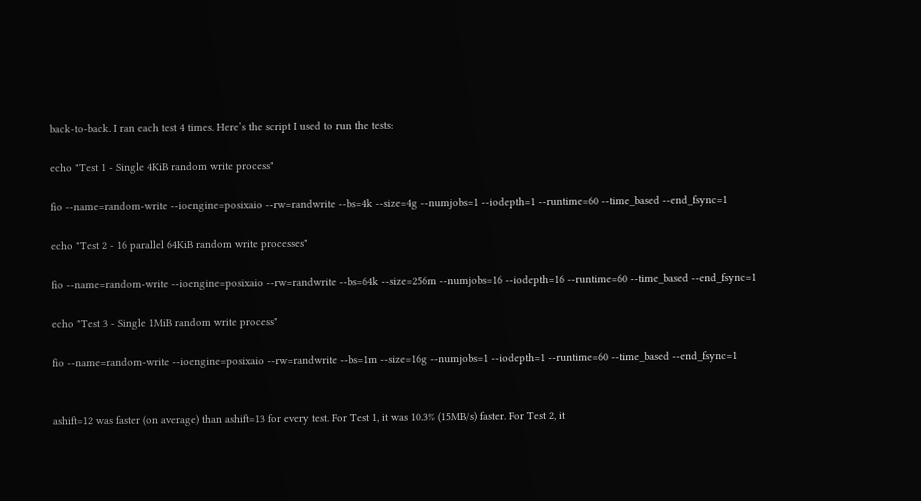back-to-back. I ran each test 4 times. Here’s the script I used to run the tests:

echo "Test 1 - Single 4KiB random write process"

fio --name=random-write --ioengine=posixaio --rw=randwrite --bs=4k --size=4g --numjobs=1 --iodepth=1 --runtime=60 --time_based --end_fsync=1

echo "Test 2 - 16 parallel 64KiB random write processes"

fio --name=random-write --ioengine=posixaio --rw=randwrite --bs=64k --size=256m --numjobs=16 --iodepth=16 --runtime=60 --time_based --end_fsync=1

echo "Test 3 - Single 1MiB random write process"

fio --name=random-write --ioengine=posixaio --rw=randwrite --bs=1m --size=16g --numjobs=1 --iodepth=1 --runtime=60 --time_based --end_fsync=1


ashift=12 was faster (on average) than ashift=13 for every test. For Test 1, it was 10.3% (15MB/s) faster. For Test 2, it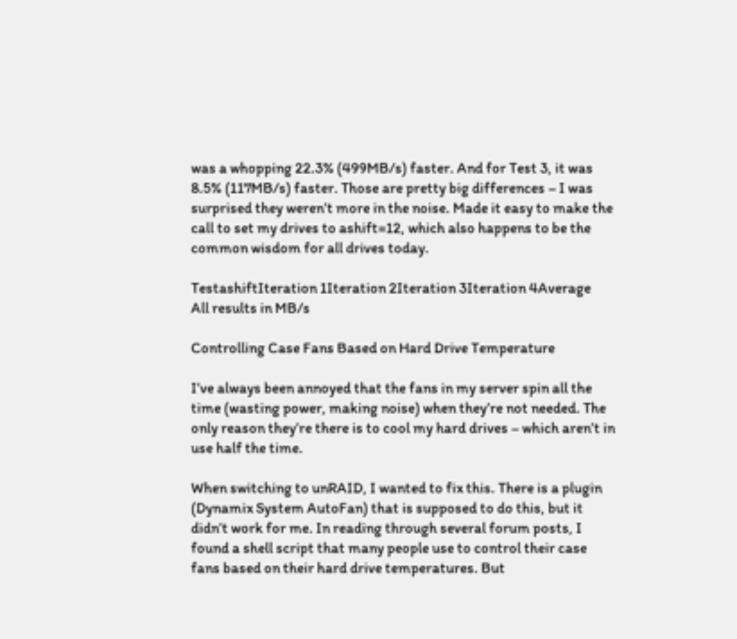was a whopping 22.3% (499MB/s) faster. And for Test 3, it was 8.5% (117MB/s) faster. Those are pretty big differences – I was surprised they weren’t more in the noise. Made it easy to make the call to set my drives to ashift=12, which also happens to be the common wisdom for all drives today.

TestashiftIteration 1Iteration 2Iteration 3Iteration 4Average
All results in MB/s

Controlling Case Fans Based on Hard Drive Temperature

I’ve always been annoyed that the fans in my server spin all the time (wasting power, making noise) when they’re not needed. The only reason they’re there is to cool my hard drives – which aren’t in use half the time.

When switching to unRAID, I wanted to fix this. There is a plugin (Dynamix System AutoFan) that is supposed to do this, but it didn’t work for me. In reading through several forum posts, I found a shell script that many people use to control their case fans based on their hard drive temperatures. But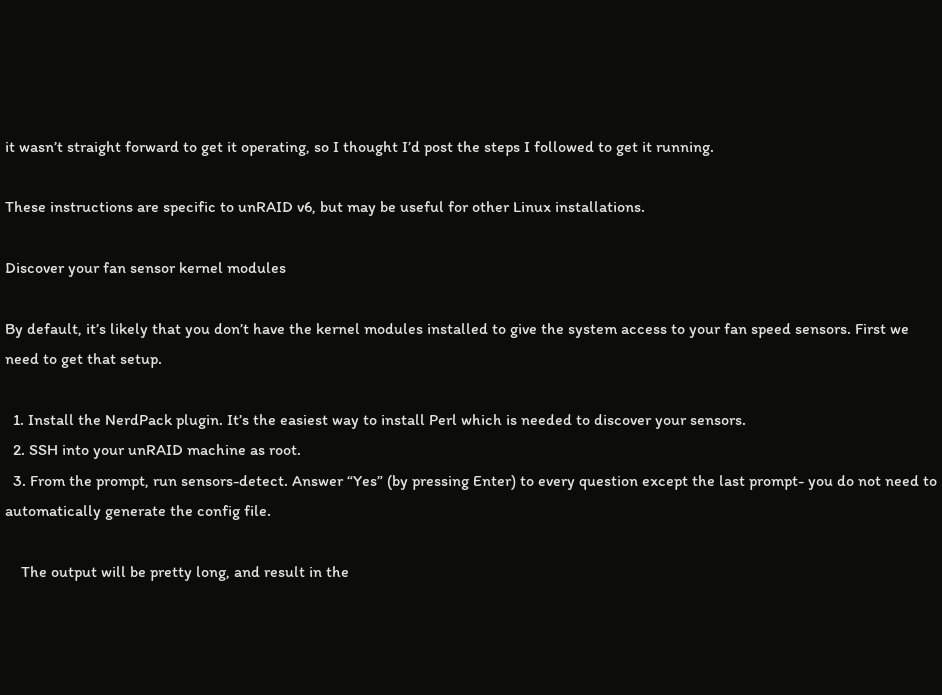it wasn’t straight forward to get it operating, so I thought I’d post the steps I followed to get it running.

These instructions are specific to unRAID v6, but may be useful for other Linux installations.

Discover your fan sensor kernel modules

By default, it’s likely that you don’t have the kernel modules installed to give the system access to your fan speed sensors. First we need to get that setup.

  1. Install the NerdPack plugin. It’s the easiest way to install Perl which is needed to discover your sensors.
  2. SSH into your unRAID machine as root.
  3. From the prompt, run sensors-detect. Answer “Yes” (by pressing Enter) to every question except the last prompt- you do not need to automatically generate the config file.

    The output will be pretty long, and result in the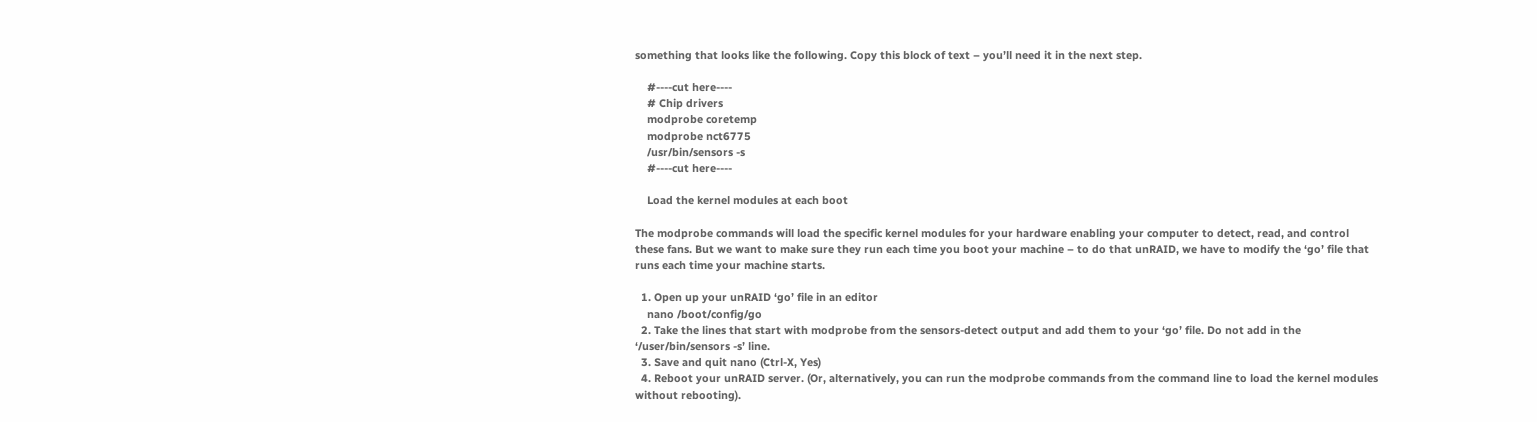something that looks like the following. Copy this block of text – you’ll need it in the next step.

    #----cut here----
    # Chip drivers
    modprobe coretemp
    modprobe nct6775
    /usr/bin/sensors -s
    #----cut here----

    Load the kernel modules at each boot

The modprobe commands will load the specific kernel modules for your hardware enabling your computer to detect, read, and control these fans. But we want to make sure they run each time you boot your machine – to do that unRAID, we have to modify the ‘go’ file that runs each time your machine starts.

  1. Open up your unRAID ‘go’ file in an editor
    nano /boot/config/go
  2. Take the lines that start with modprobe from the sensors-detect output and add them to your ‘go’ file. Do not add in the ‘/user/bin/sensors -s’ line.
  3. Save and quit nano (Ctrl-X, Yes)
  4. Reboot your unRAID server. (Or, alternatively, you can run the modprobe commands from the command line to load the kernel modules without rebooting).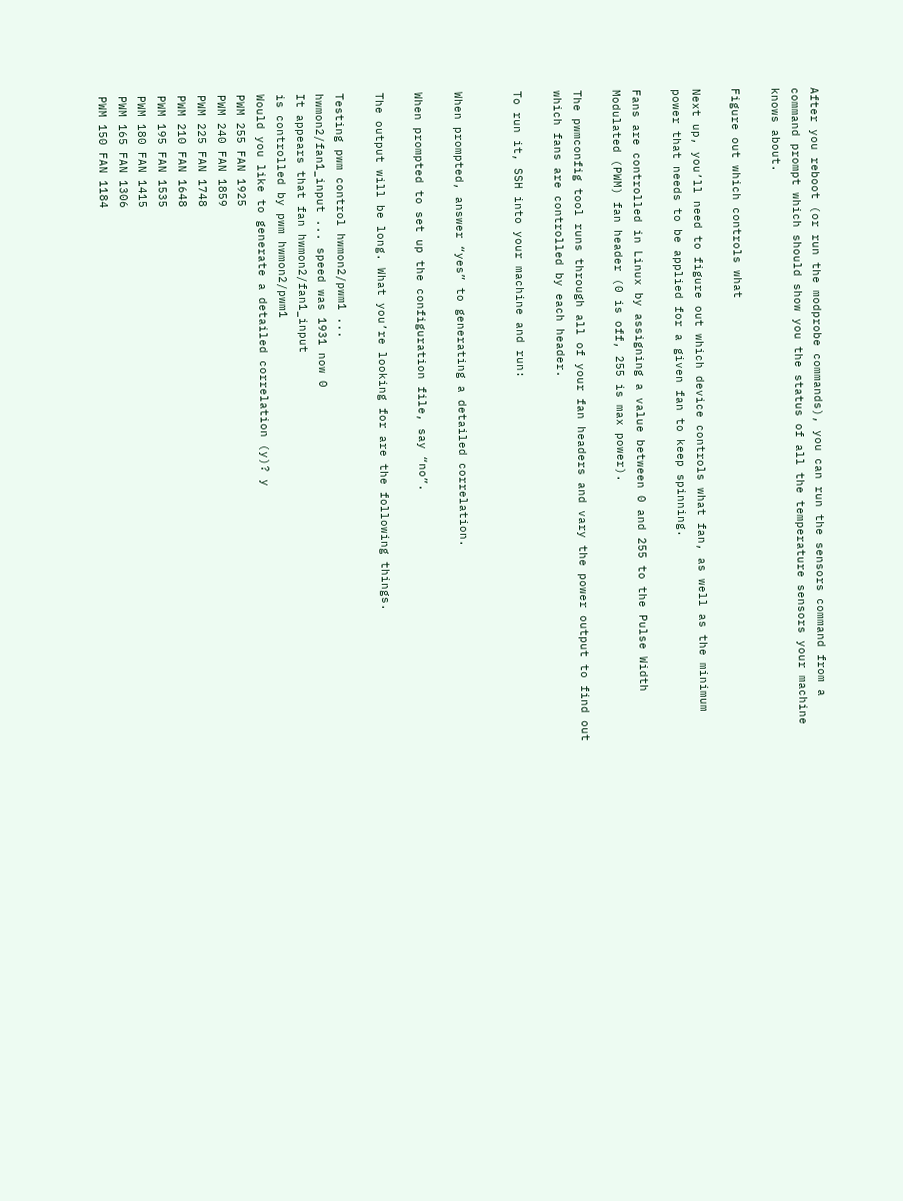After you reboot (or run the modprobe commands), you can run the sensors command from a command prompt which should show you the status of all the temperature sensors your machine knows about.

Figure out which controls what

Next up, you’ll need to figure out which device controls what fan, as well as the minimum power that needs to be applied for a given fan to keep spinning.

Fans are controlled in Linux by assigning a value between 0 and 255 to the Pulse Width Modulated (PWM) fan header (0 is off, 255 is max power).

The pwmconfig tool runs through all of your fan headers and vary the power output to find out which fans are controlled by each header.

To run it, SSH into your machine and run:


When prompted, answer “yes” to generating a detailed correlation.

When prompted to set up the configuration file, say “no”.

The output will be long. What you’re looking for are the following things.

Testing pwm control hwmon2/pwm1 ...
hwmon2/fan1_input ... speed was 1931 now 0
It appears that fan hwmon2/fan1_input
is controlled by pwm hwmon2/pwm1
Would you like to generate a detailed correlation (y)? y
PWM 255 FAN 1925
PWM 240 FAN 1859
PWM 225 FAN 1748
PWM 210 FAN 1648
PWM 195 FAN 1535
PWM 180 FAN 1415
PWM 165 FAN 1306
PWM 150 FAN 1184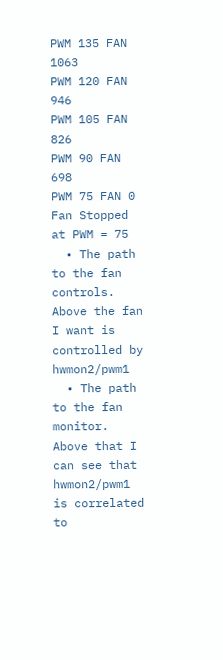PWM 135 FAN 1063
PWM 120 FAN 946
PWM 105 FAN 826
PWM 90 FAN 698
PWM 75 FAN 0
Fan Stopped at PWM = 75
  • The path to the fan controls. Above the fan I want is controlled by hwmon2/pwm1
  • The path to the fan monitor. Above that I can see that hwmon2/pwm1 is correlated to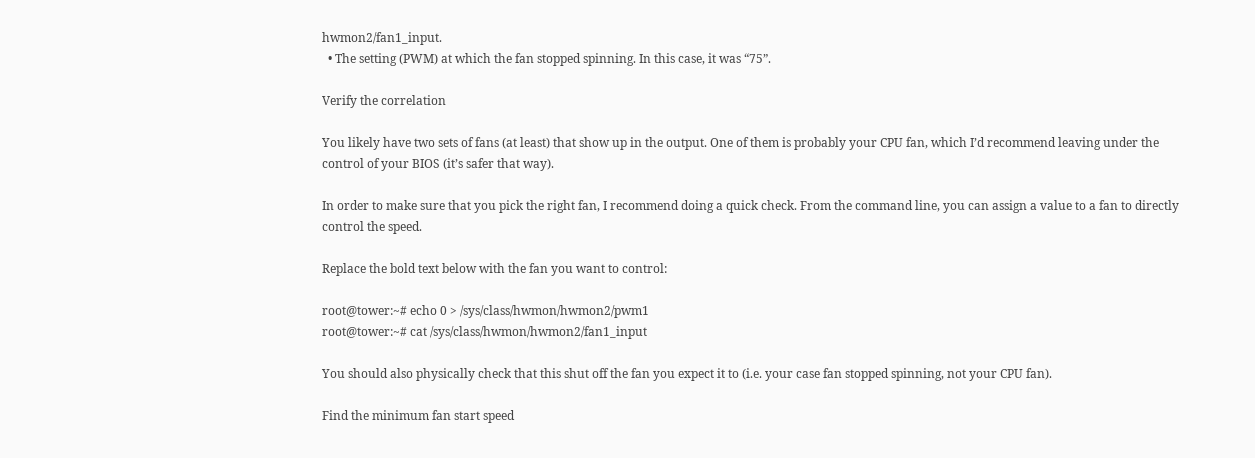hwmon2/fan1_input.
  • The setting (PWM) at which the fan stopped spinning. In this case, it was “75”.

Verify the correlation

You likely have two sets of fans (at least) that show up in the output. One of them is probably your CPU fan, which I’d recommend leaving under the control of your BIOS (it’s safer that way).

In order to make sure that you pick the right fan, I recommend doing a quick check. From the command line, you can assign a value to a fan to directly control the speed.

Replace the bold text below with the fan you want to control:

root@tower:~# echo 0 > /sys/class/hwmon/hwmon2/pwm1
root@tower:~# cat /sys/class/hwmon/hwmon2/fan1_input

You should also physically check that this shut off the fan you expect it to (i.e. your case fan stopped spinning, not your CPU fan).

Find the minimum fan start speed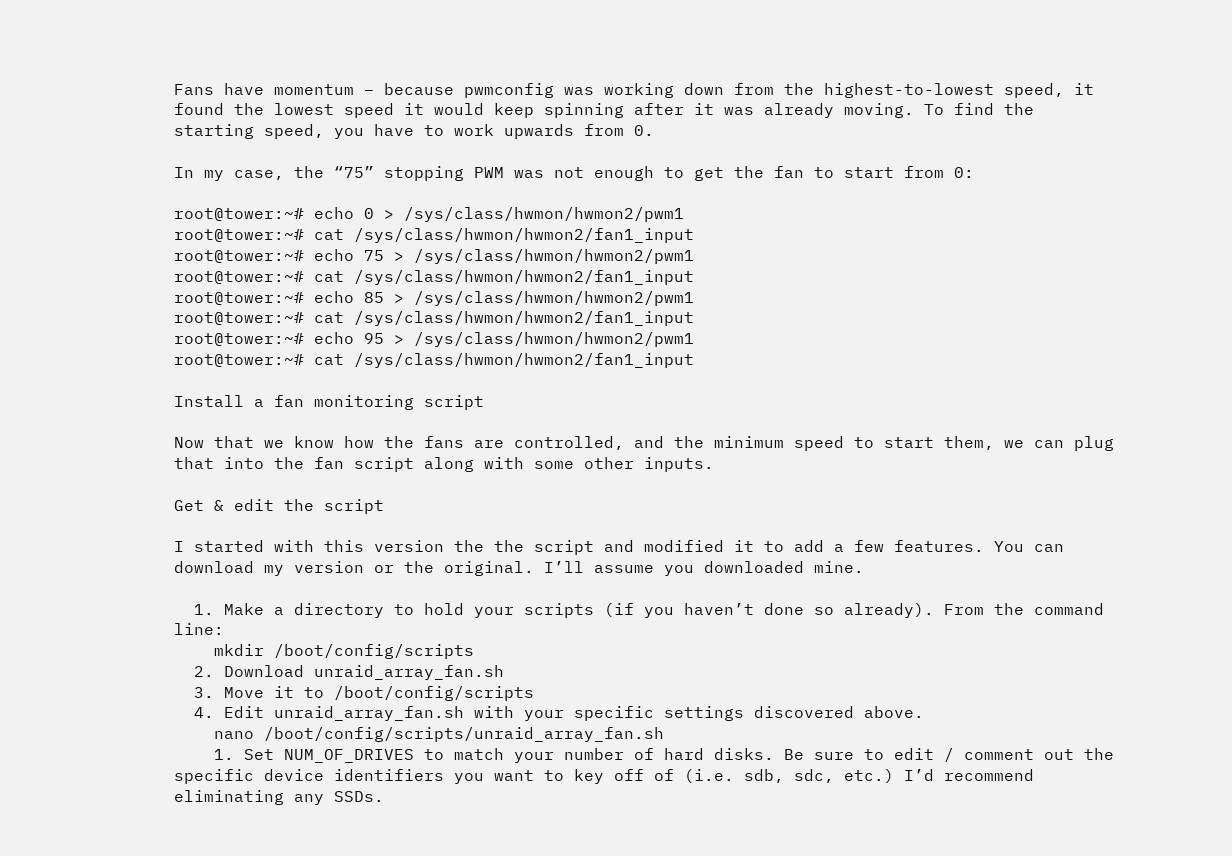Fans have momentum – because pwmconfig was working down from the highest-to-lowest speed, it found the lowest speed it would keep spinning after it was already moving. To find the starting speed, you have to work upwards from 0.

In my case, the “75” stopping PWM was not enough to get the fan to start from 0:

root@tower:~# echo 0 > /sys/class/hwmon/hwmon2/pwm1
root@tower:~# cat /sys/class/hwmon/hwmon2/fan1_input
root@tower:~# echo 75 > /sys/class/hwmon/hwmon2/pwm1
root@tower:~# cat /sys/class/hwmon/hwmon2/fan1_input
root@tower:~# echo 85 > /sys/class/hwmon/hwmon2/pwm1
root@tower:~# cat /sys/class/hwmon/hwmon2/fan1_input
root@tower:~# echo 95 > /sys/class/hwmon/hwmon2/pwm1
root@tower:~# cat /sys/class/hwmon/hwmon2/fan1_input

Install a fan monitoring script

Now that we know how the fans are controlled, and the minimum speed to start them, we can plug that into the fan script along with some other inputs.

Get & edit the script

I started with this version the the script and modified it to add a few features. You can download my version or the original. I’ll assume you downloaded mine.

  1. Make a directory to hold your scripts (if you haven’t done so already). From the command line:
    mkdir /boot/config/scripts
  2. Download unraid_array_fan.sh
  3. Move it to /boot/config/scripts
  4. Edit unraid_array_fan.sh with your specific settings discovered above.
    nano /boot/config/scripts/unraid_array_fan.sh
    1. Set NUM_OF_DRIVES to match your number of hard disks. Be sure to edit / comment out the specific device identifiers you want to key off of (i.e. sdb, sdc, etc.) I’d recommend eliminating any SSDs.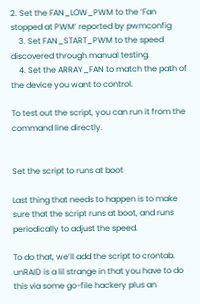2. Set the FAN_LOW_PWM to the ‘Fan stopped at PWM’ reported by pwmconfig
    3. Set FAN_START_PWM to the speed discovered through manual testing.
    4. Set the ARRAY_FAN to match the path of the device you want to control.

To test out the script, you can run it from the command line directly.


Set the script to runs at boot

Last thing that needs to happen is to make sure that the script runs at boot, and runs periodically to adjust the speed.

To do that, we’ll add the script to crontab. unRAID is a lil strange in that you have to do this via some go-file hackery plus an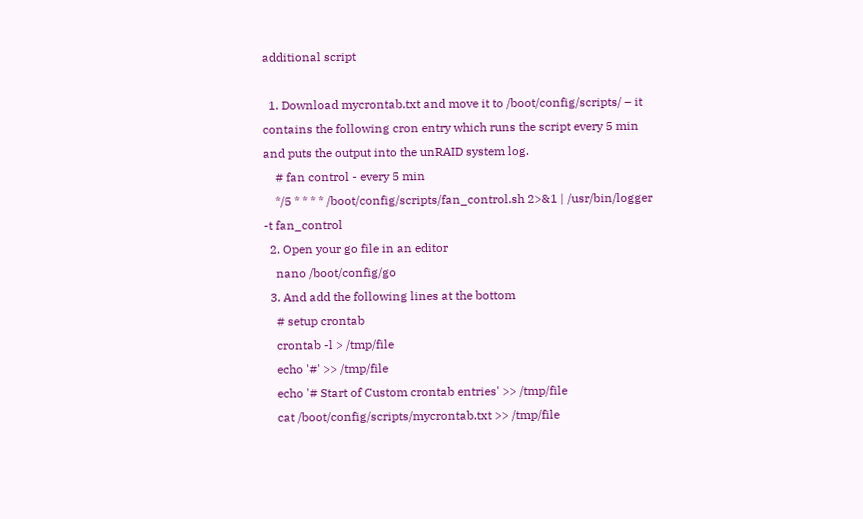additional script

  1. Download mycrontab.txt and move it to /boot/config/scripts/ – it contains the following cron entry which runs the script every 5 min and puts the output into the unRAID system log.
    # fan control - every 5 min
    */5 * * * * /boot/config/scripts/fan_control.sh 2>&1 | /usr/bin/logger -t fan_control
  2. Open your go file in an editor
    nano /boot/config/go
  3. And add the following lines at the bottom
    # setup crontab
    crontab -l > /tmp/file
    echo '#' >> /tmp/file
    echo '# Start of Custom crontab entries' >> /tmp/file
    cat /boot/config/scripts/mycrontab.txt >> /tmp/file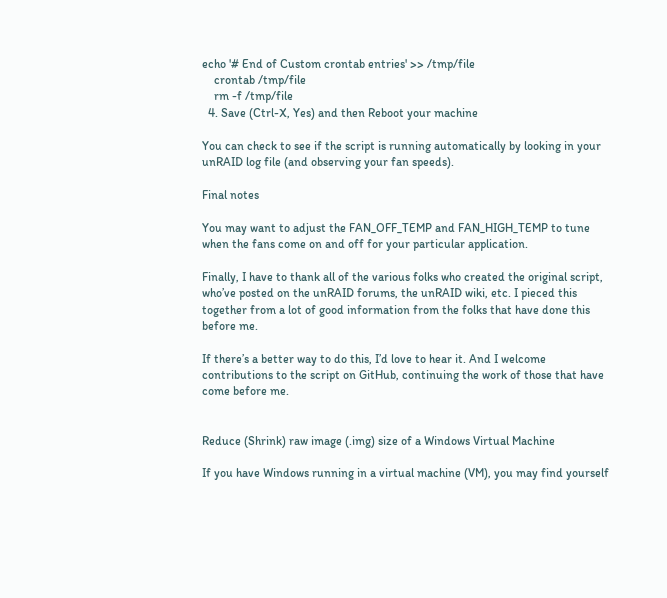echo '# End of Custom crontab entries' >> /tmp/file
    crontab /tmp/file
    rm -f /tmp/file
  4. Save (Ctrl-X, Yes) and then Reboot your machine

You can check to see if the script is running automatically by looking in your unRAID log file (and observing your fan speeds).

Final notes

You may want to adjust the FAN_OFF_TEMP and FAN_HIGH_TEMP to tune when the fans come on and off for your particular application.

Finally, I have to thank all of the various folks who created the original script, who’ve posted on the unRAID forums, the unRAID wiki, etc. I pieced this together from a lot of good information from the folks that have done this before me.

If there’s a better way to do this, I’d love to hear it. And I welcome contributions to the script on GitHub, continuing the work of those that have come before me.


Reduce (Shrink) raw image (.img) size of a Windows Virtual Machine

If you have Windows running in a virtual machine (VM), you may find yourself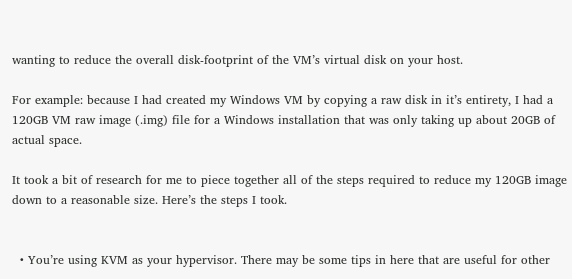wanting to reduce the overall disk-footprint of the VM’s virtual disk on your host.

For example: because I had created my Windows VM by copying a raw disk in it’s entirety, I had a 120GB VM raw image (.img) file for a Windows installation that was only taking up about 20GB of actual space.

It took a bit of research for me to piece together all of the steps required to reduce my 120GB image down to a reasonable size. Here’s the steps I took.


  • You’re using KVM as your hypervisor. There may be some tips in here that are useful for other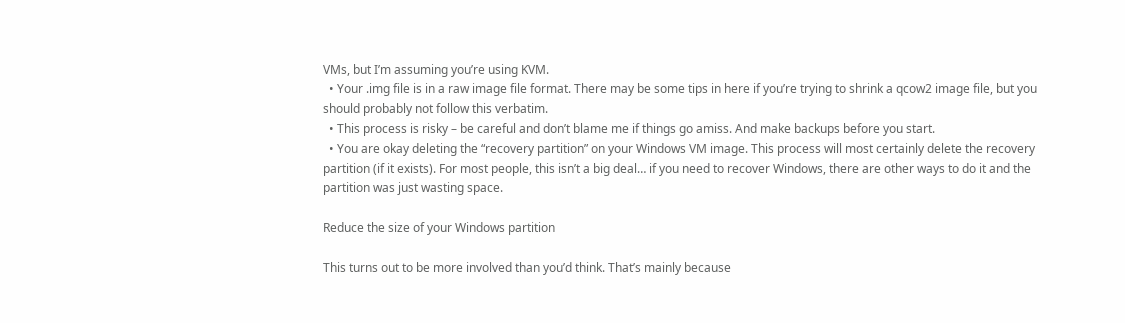VMs, but I’m assuming you’re using KVM.
  • Your .img file is in a raw image file format. There may be some tips in here if you’re trying to shrink a qcow2 image file, but you should probably not follow this verbatim.
  • This process is risky – be careful and don’t blame me if things go amiss. And make backups before you start.
  • You are okay deleting the “recovery partition” on your Windows VM image. This process will most certainly delete the recovery partition (if it exists). For most people, this isn’t a big deal… if you need to recover Windows, there are other ways to do it and the partition was just wasting space.

Reduce the size of your Windows partition

This turns out to be more involved than you’d think. That’s mainly because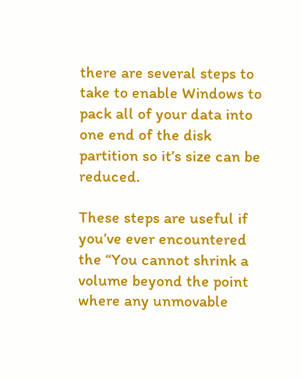there are several steps to take to enable Windows to pack all of your data into one end of the disk partition so it’s size can be reduced.

These steps are useful if you’ve ever encountered the “You cannot shrink a volume beyond the point where any unmovable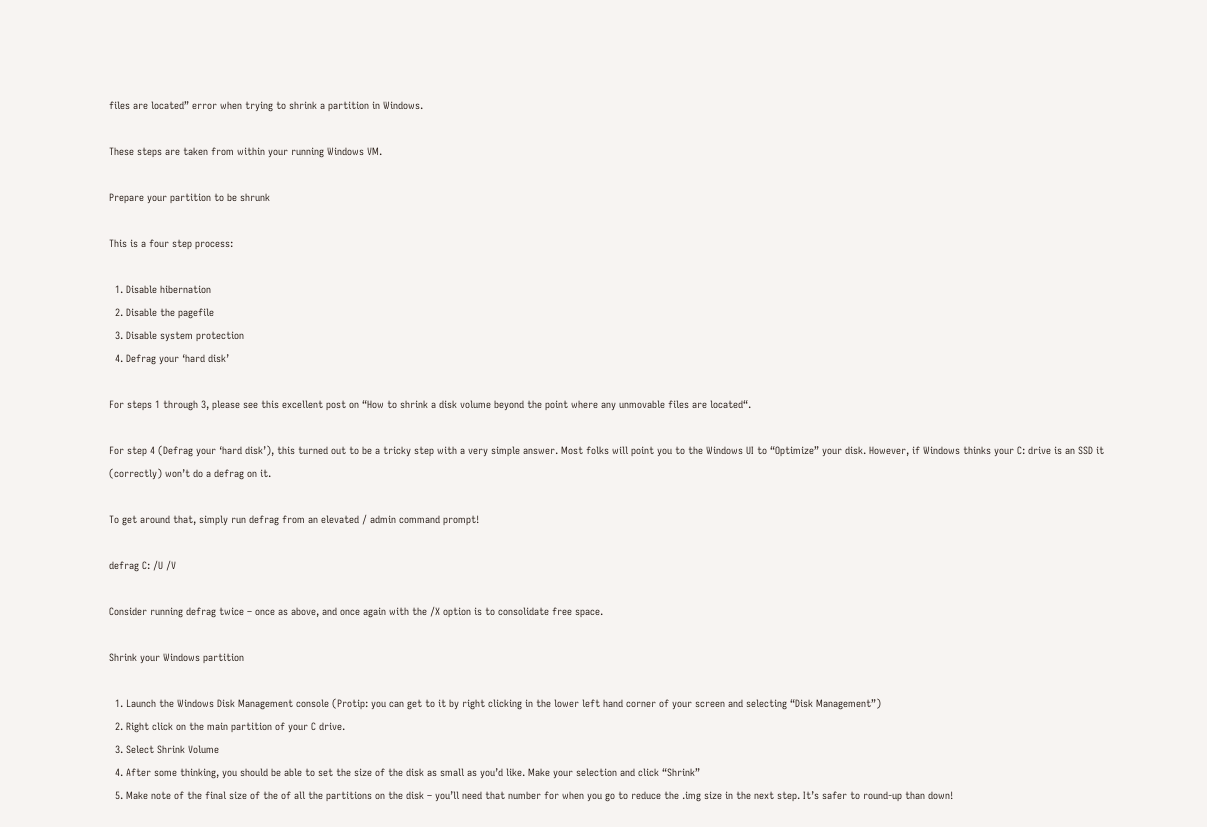files are located” error when trying to shrink a partition in Windows.

These steps are taken from within your running Windows VM.

Prepare your partition to be shrunk

This is a four step process:

  1. Disable hibernation
  2. Disable the pagefile
  3. Disable system protection
  4. Defrag your ‘hard disk’

For steps 1 through 3, please see this excellent post on “How to shrink a disk volume beyond the point where any unmovable files are located“.

For step 4 (Defrag your ‘hard disk’), this turned out to be a tricky step with a very simple answer. Most folks will point you to the Windows UI to “Optimize” your disk. However, if Windows thinks your C: drive is an SSD it (correctly) won’t do a defrag on it.

To get around that, simply run defrag from an elevated / admin command prompt!

defrag C: /U /V

Consider running defrag twice – once as above, and once again with the /X option is to consolidate free space.

Shrink your Windows partition

  1. Launch the Windows Disk Management console (Protip: you can get to it by right clicking in the lower left hand corner of your screen and selecting “Disk Management”)
  2. Right click on the main partition of your C drive.
  3. Select Shrink Volume
  4. After some thinking, you should be able to set the size of the disk as small as you’d like. Make your selection and click “Shrink”
  5. Make note of the final size of the of all the partitions on the disk – you’ll need that number for when you go to reduce the .img size in the next step. It’s safer to round-up than down!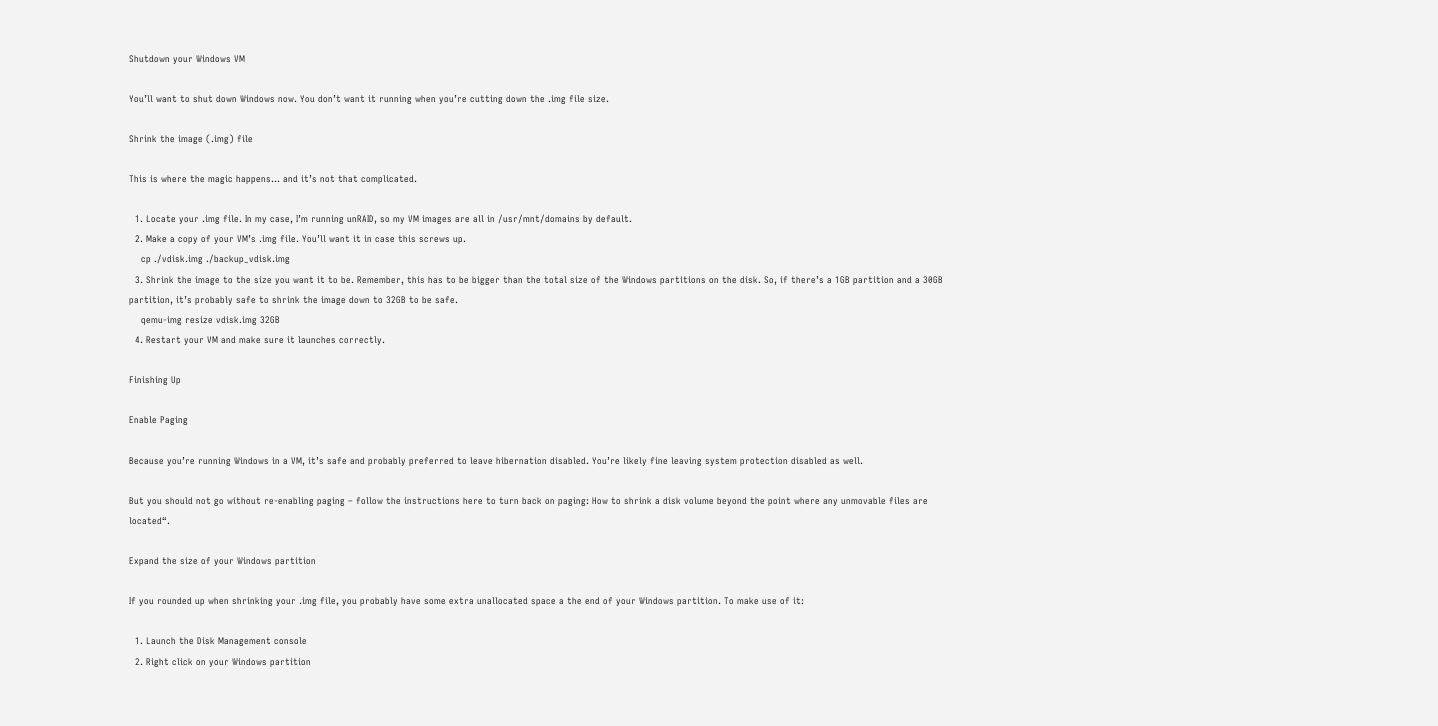Shutdown your Windows VM

You’ll want to shut down Windows now. You don’t want it running when you’re cutting down the .img file size.

Shrink the image (.img) file

This is where the magic happens… and it’s not that complicated.

  1. Locate your .img file. In my case, I’m running unRAID, so my VM images are all in /usr/mnt/domains by default.
  2. Make a copy of your VM’s .img file. You’ll want it in case this screws up.
    cp ./vdisk.img ./backup_vdisk.img
  3. Shrink the image to the size you want it to be. Remember, this has to be bigger than the total size of the Windows partitions on the disk. So, if there’s a 1GB partition and a 30GB partition, it’s probably safe to shrink the image down to 32GB to be safe.
    qemu-img resize vdisk.img 32GB
  4. Restart your VM and make sure it launches correctly.

Finishing Up

Enable Paging

Because you’re running Windows in a VM, it’s safe and probably preferred to leave hibernation disabled. You’re likely fine leaving system protection disabled as well.

But you should not go without re-enabling paging – follow the instructions here to turn back on paging: How to shrink a disk volume beyond the point where any unmovable files are located“.

Expand the size of your Windows partition

If you rounded up when shrinking your .img file, you probably have some extra unallocated space a the end of your Windows partition. To make use of it:

  1. Launch the Disk Management console
  2. Right click on your Windows partition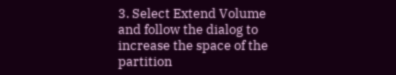3. Select Extend Volume and follow the dialog to increase the space of the partition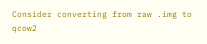Consider converting from raw .img to qcow2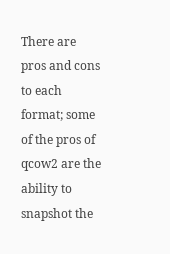There are pros and cons to each format; some of the pros of qcow2 are the ability to snapshot the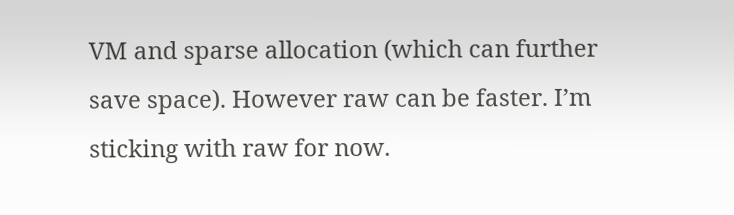VM and sparse allocation (which can further save space). However raw can be faster. I’m sticking with raw for now.